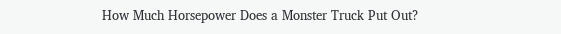How Much Horsepower Does a Monster Truck Put Out?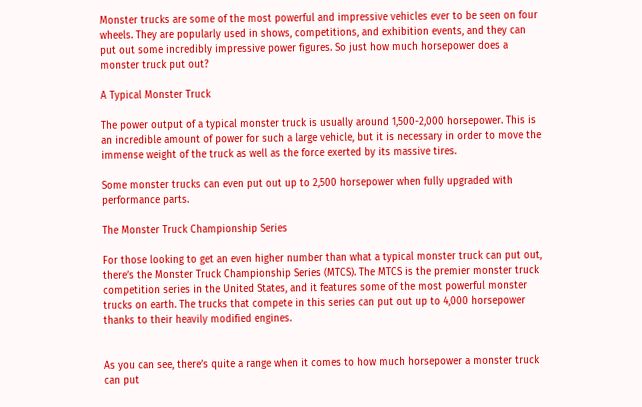Monster trucks are some of the most powerful and impressive vehicles ever to be seen on four wheels. They are popularly used in shows, competitions, and exhibition events, and they can put out some incredibly impressive power figures. So just how much horsepower does a monster truck put out?

A Typical Monster Truck

The power output of a typical monster truck is usually around 1,500-2,000 horsepower. This is an incredible amount of power for such a large vehicle, but it is necessary in order to move the immense weight of the truck as well as the force exerted by its massive tires.

Some monster trucks can even put out up to 2,500 horsepower when fully upgraded with performance parts.

The Monster Truck Championship Series

For those looking to get an even higher number than what a typical monster truck can put out, there’s the Monster Truck Championship Series (MTCS). The MTCS is the premier monster truck competition series in the United States, and it features some of the most powerful monster trucks on earth. The trucks that compete in this series can put out up to 4,000 horsepower thanks to their heavily modified engines.


As you can see, there’s quite a range when it comes to how much horsepower a monster truck can put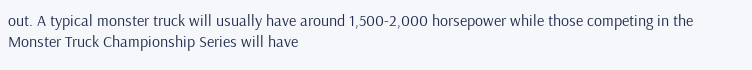out. A typical monster truck will usually have around 1,500-2,000 horsepower while those competing in the Monster Truck Championship Series will have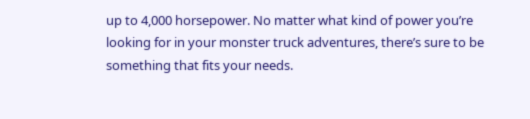up to 4,000 horsepower. No matter what kind of power you’re looking for in your monster truck adventures, there’s sure to be something that fits your needs.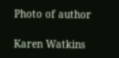Photo of author

Karen Watkins